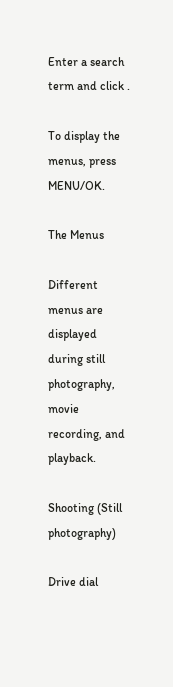Enter a search term and click .

To display the menus, press MENU/OK.

The Menus

Different menus are displayed during still photography, movie recording, and playback.

Shooting (Still photography)

Drive dial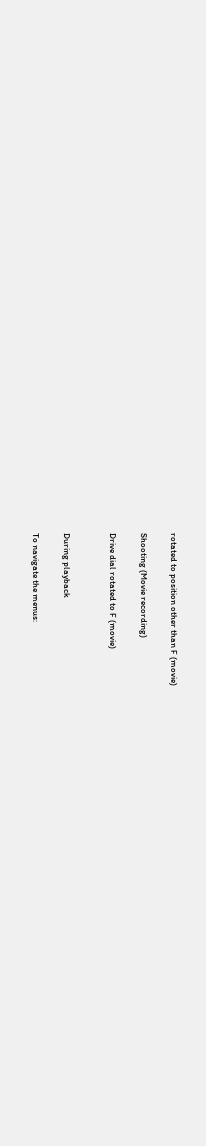rotated to position other than F (movie)

Shooting (Movie recording)

Drive dial rotated to F (movie)


During playback

To navigate the menus: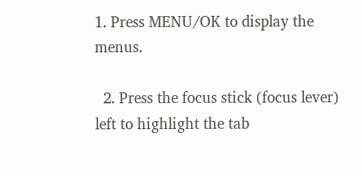1. Press MENU/OK to display the menus.

  2. Press the focus stick (focus lever) left to highlight the tab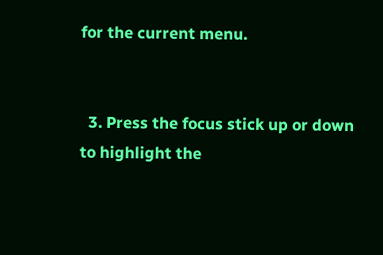for the current menu.


  3. Press the focus stick up or down to highlight the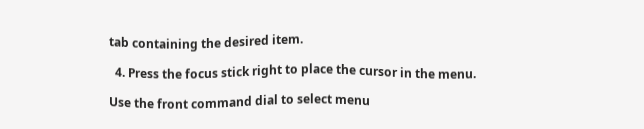tab containing the desired item.

  4. Press the focus stick right to place the cursor in the menu.

Use the front command dial to select menu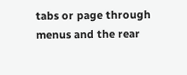tabs or page through menus and the rear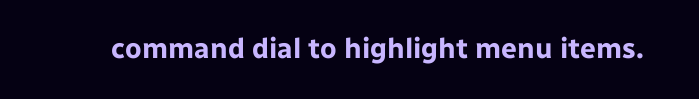command dial to highlight menu items.